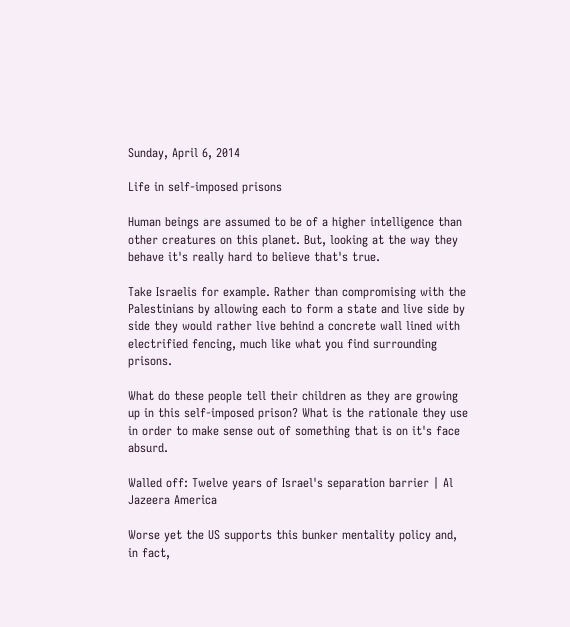Sunday, April 6, 2014

Life in self-imposed prisons

Human beings are assumed to be of a higher intelligence than other creatures on this planet. But, looking at the way they behave it's really hard to believe that's true.

Take Israelis for example. Rather than compromising with the Palestinians by allowing each to form a state and live side by side they would rather live behind a concrete wall lined with electrified fencing, much like what you find surrounding prisons.

What do these people tell their children as they are growing up in this self-imposed prison? What is the rationale they use in order to make sense out of something that is on it's face absurd.

Walled off: Twelve years of Israel's separation barrier | Al Jazeera America

Worse yet the US supports this bunker mentality policy and, in fact,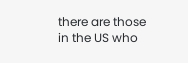there are those in the US who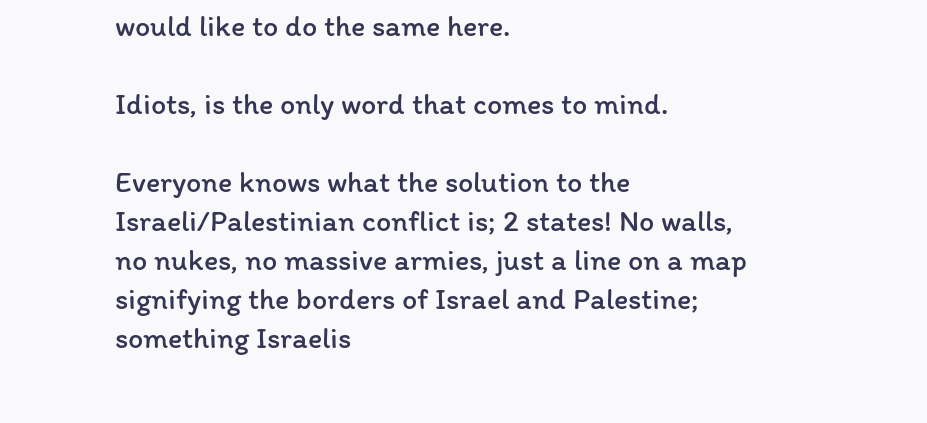would like to do the same here.

Idiots, is the only word that comes to mind.

Everyone knows what the solution to the Israeli/Palestinian conflict is; 2 states! No walls, no nukes, no massive armies, just a line on a map signifying the borders of Israel and Palestine; something Israelis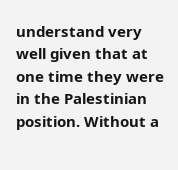understand very well given that at one time they were in the Palestinian position. Without a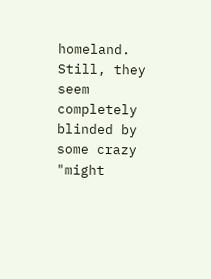homeland. Still, they seem completely blinded by some crazy "might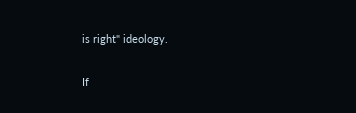is right" ideology.

If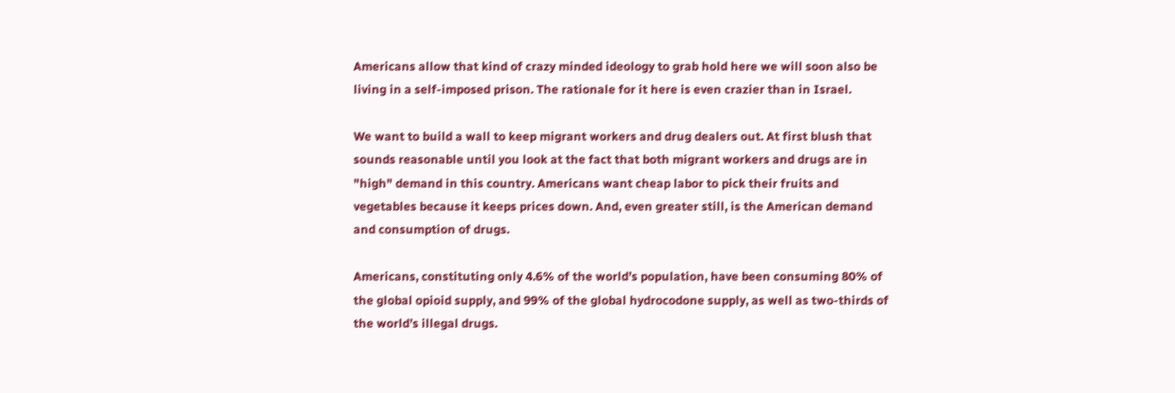Americans allow that kind of crazy minded ideology to grab hold here we will soon also be living in a self-imposed prison. The rationale for it here is even crazier than in Israel.

We want to build a wall to keep migrant workers and drug dealers out. At first blush that sounds reasonable until you look at the fact that both migrant workers and drugs are in "high" demand in this country. Americans want cheap labor to pick their fruits and vegetables because it keeps prices down. And, even greater still, is the American demand and consumption of drugs.

Americans, constituting only 4.6% of the world’s population, have been consuming 80% of the global opioid supply, and 99% of the global hydrocodone supply, as well as two-thirds of the world’s illegal drugs.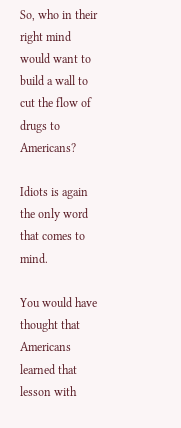So, who in their right mind would want to build a wall to cut the flow of drugs to Americans?

Idiots is again the only word that comes to mind.

You would have thought that Americans learned that lesson with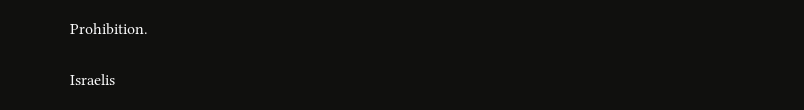Prohibition.

Israelis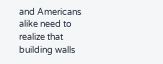and Americans alike need to realize that building walls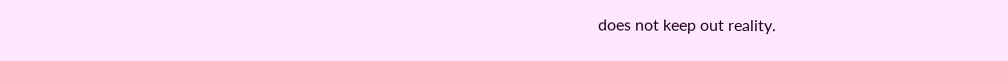does not keep out reality.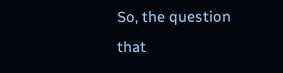So, the question that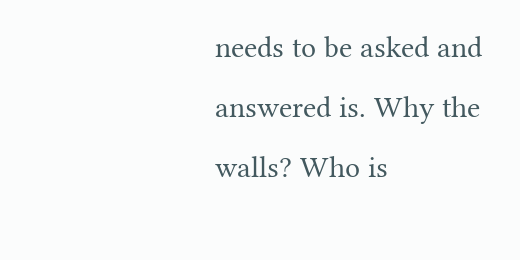needs to be asked and answered is. Why the walls? Who is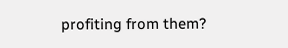profiting from them?